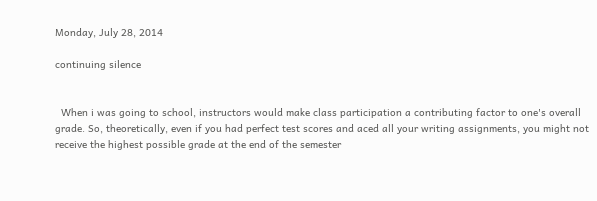Monday, July 28, 2014

continuing silence


  When i was going to school, instructors would make class participation a contributing factor to one's overall grade. So, theoretically, even if you had perfect test scores and aced all your writing assignments, you might not receive the highest possible grade at the end of the semester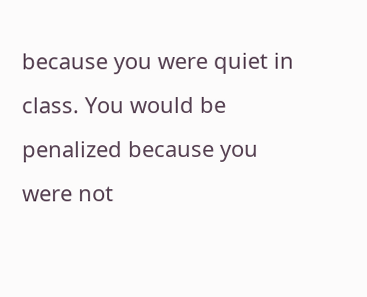because you were quiet in class. You would be penalized because you were not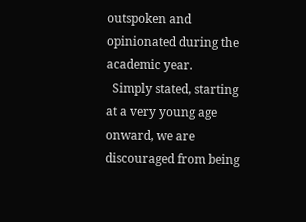outspoken and opinionated during the academic year.
  Simply stated, starting at a very young age onward, we are discouraged from being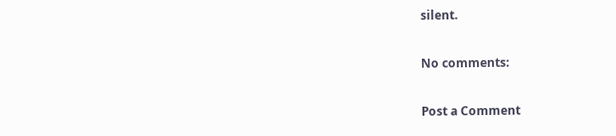silent.

No comments:

Post a Comment